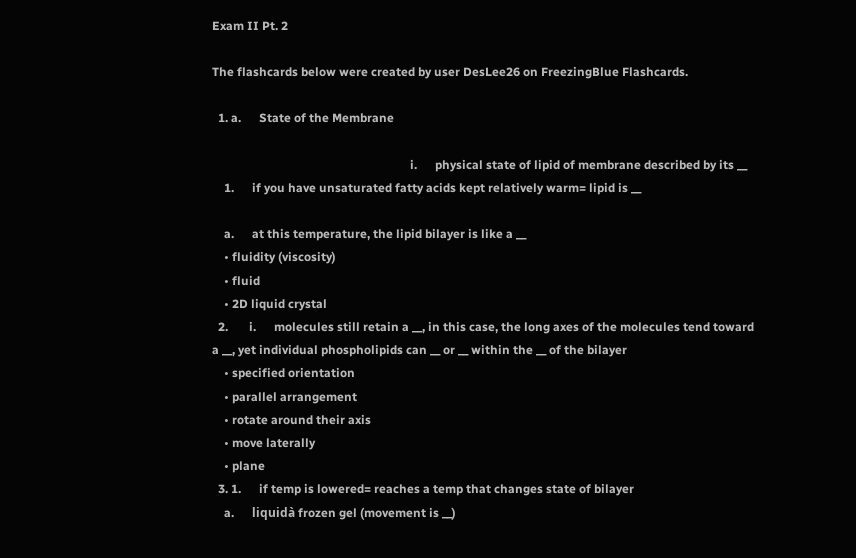Exam II Pt. 2

The flashcards below were created by user DesLee26 on FreezingBlue Flashcards.

  1. a.      State of the Membrane

                                                                  i.      physical state of lipid of membrane described by its __
    1.      if you have unsaturated fatty acids kept relatively warm= lipid is __

    a.      at this temperature, the lipid bilayer is like a __
    • fluidity (viscosity)
    • fluid
    • 2D liquid crystal
  2.       i.      molecules still retain a __, in this case, the long axes of the molecules tend toward a __, yet individual phospholipids can __ or __ within the __ of the bilayer
    • specified orientation
    • parallel arrangement
    • rotate around their axis
    • move laterally
    • plane
  3. 1.      if temp is lowered= reaches a temp that changes state of bilayer
    a.      liquidà frozen gel (movement is __)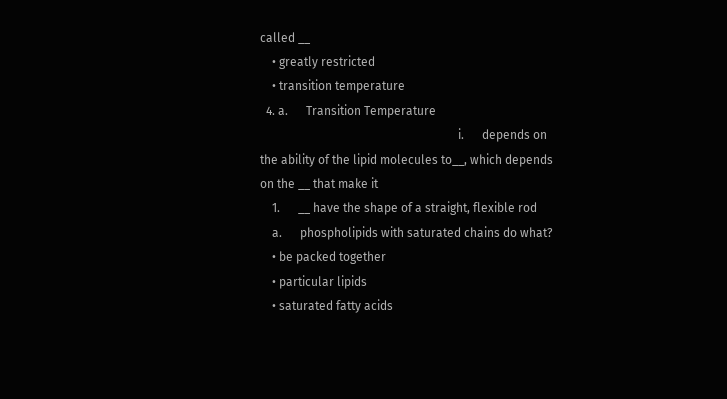called __
    • greatly restricted
    • transition temperature
  4. a.      Transition Temperature
                                                                  i.      depends on the ability of the lipid molecules to__, which depends on the __ that make it
    1.      __ have the shape of a straight, flexible rod
    a.      phospholipids with saturated chains do what?
    • be packed together
    • particular lipids
    • saturated fatty acids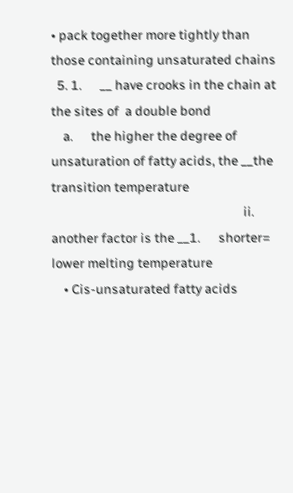• pack together more tightly than those containing unsaturated chains
  5. 1.      __ have crooks in the chain at the sites of  a double bond
    a.      the higher the degree of unsaturation of fatty acids, the __the transition temperature
                                                                ii.      another factor is the __1.      shorter= lower melting temperature
    • Cis-unsaturated fatty acids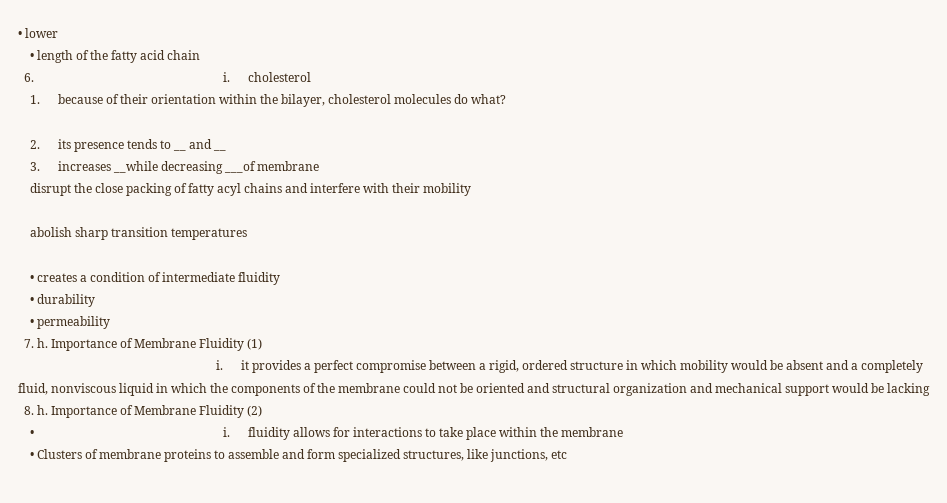• lower
    • length of the fatty acid chain
  6.                                                               i.      cholesterol
    1.      because of their orientation within the bilayer, cholesterol molecules do what?

    2.      its presence tends to __ and __
    3.      increases __while decreasing ___of membrane
    disrupt the close packing of fatty acyl chains and interfere with their mobility

    abolish sharp transition temperatures

    • creates a condition of intermediate fluidity
    • durability
    • permeability
  7. h. Importance of Membrane Fluidity (1)
                                                                  i.      it provides a perfect compromise between a rigid, ordered structure in which mobility would be absent and a completely fluid, nonviscous liquid in which the components of the membrane could not be oriented and structural organization and mechanical support would be lacking
  8. h. Importance of Membrane Fluidity (2)
    •                                                               i.      fluidity allows for interactions to take place within the membrane
    • Clusters of membrane proteins to assemble and form specialized structures, like junctions, etc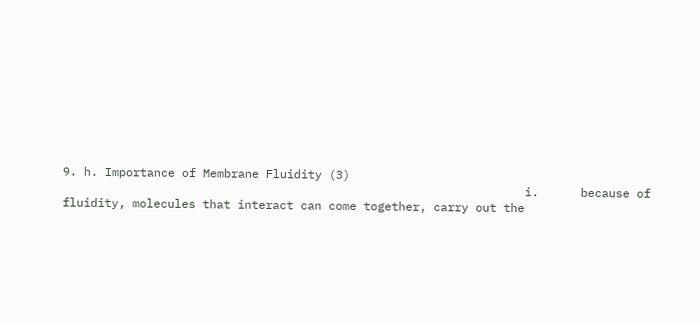9. h. Importance of Membrane Fluidity (3)
                                                                  i.      because of fluidity, molecules that interact can come together, carry out the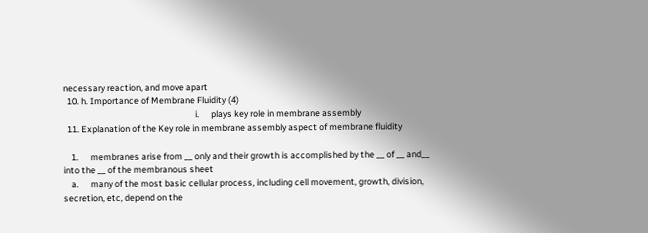necessary reaction, and move apart
  10. h. Importance of Membrane Fluidity (4)
                                                                  i.      plays key role in membrane assembly
  11. Explanation of the Key role in membrane assembly aspect of membrane fluidity

    1.      membranes arise from __ only and their growth is accomplished by the __ of __ and__ into the __ of the membranous sheet
    a.      many of the most basic cellular process, including cell movement, growth, division, secretion, etc, depend on the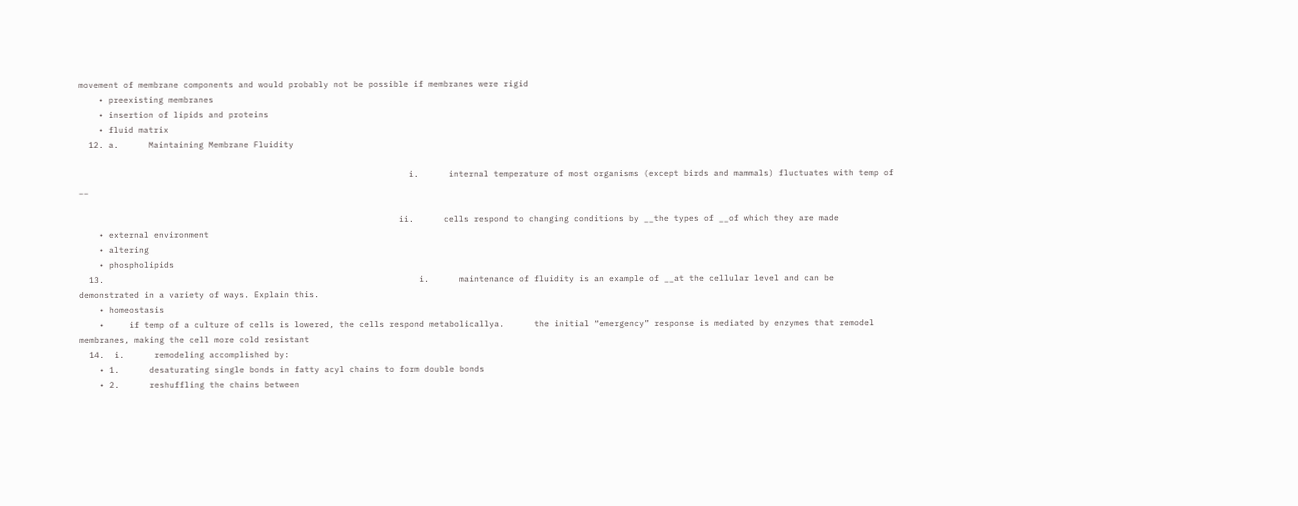movement of membrane components and would probably not be possible if membranes were rigid
    • preexisting membranes
    • insertion of lipids and proteins
    • fluid matrix
  12. a.      Maintaining Membrane Fluidity

                                                                  i.      internal temperature of most organisms (except birds and mammals) fluctuates with temp of __

                                                                ii.      cells respond to changing conditions by __the types of __of which they are made
    • external environment
    • altering
    • phospholipids
  13.                                                               i.      maintenance of fluidity is an example of __at the cellular level and can be demonstrated in a variety of ways. Explain this.
    • homeostasis
    •     if temp of a culture of cells is lowered, the cells respond metabolicallya.      the initial “emergency” response is mediated by enzymes that remodel membranes, making the cell more cold resistant
  14.  i.      remodeling accomplished by:
    • 1.      desaturating single bonds in fatty acyl chains to form double bonds
    • 2.      reshuffling the chains between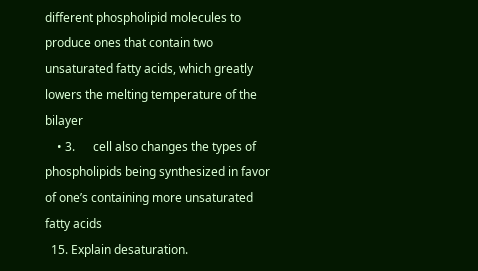different phospholipid molecules to produce ones that contain two unsaturated fatty acids, which greatly lowers the melting temperature of the bilayer
    • 3.      cell also changes the types of phospholipids being synthesized in favor of one’s containing more unsaturated fatty acids
  15. Explain desaturation.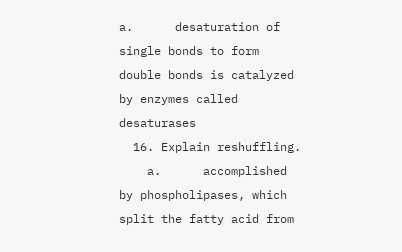a.      desaturation of single bonds to form double bonds is catalyzed by enzymes called desaturases
  16. Explain reshuffling.
    a.      accomplished by phospholipases, which split the fatty acid from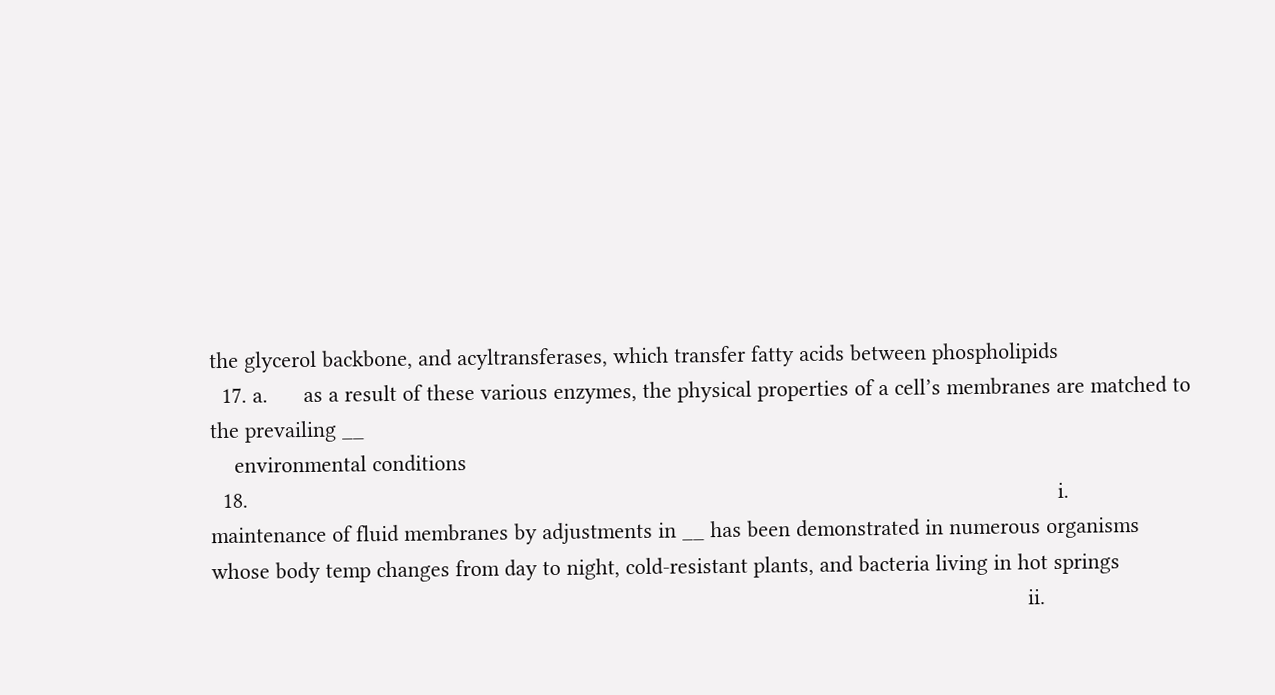the glycerol backbone, and acyltransferases, which transfer fatty acids between phospholipids
  17. a.      as a result of these various enzymes, the physical properties of a cell’s membranes are matched to the prevailing __
    environmental conditions
  18.                                                                                                                                       i.      maintenance of fluid membranes by adjustments in __ has been demonstrated in numerous organisms whose body temp changes from day to night, cold-resistant plants, and bacteria living in hot springs
                                                                                                                                        ii.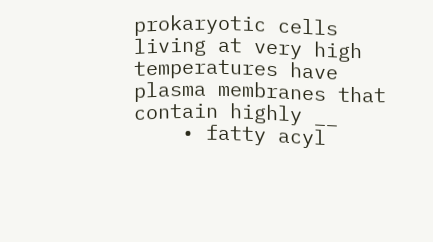prokaryotic cells living at very high temperatures have plasma membranes that contain highly __
    • fatty acyl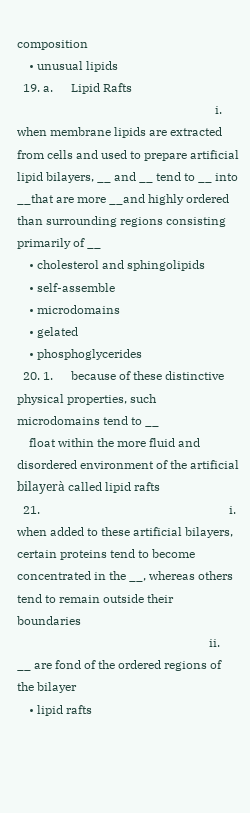composition
    • unusual lipids
  19. a.      Lipid Rafts
                                                                  i.      when membrane lipids are extracted from cells and used to prepare artificial lipid bilayers, __ and __ tend to __ into __that are more __and highly ordered than surrounding regions consisting primarily of __
    • cholesterol and sphingolipids
    • self-assemble
    • microdomains
    • gelated
    • phosphoglycerides
  20. 1.      because of these distinctive physical properties, such microdomains tend to __
    float within the more fluid and disordered environment of the artificial bilayerà called lipid rafts
  21.                                                               i.      when added to these artificial bilayers, certain proteins tend to become concentrated in the __, whereas others tend to remain outside their boundaries
                                                                ii.      __ are fond of the ordered regions of the bilayer
    • lipid rafts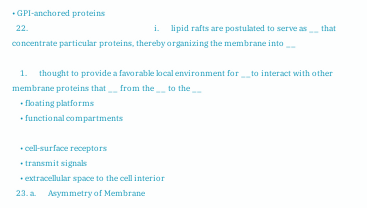• GPI-anchored proteins
  22.                                                               i.      lipid rafts are postulated to serve as __ that concentrate particular proteins, thereby organizing the membrane into __

    1.      thought to provide a favorable local environment for __to interact with other membrane proteins that __ from the __ to the __
    • floating platforms
    • functional compartments

    • cell-surface receptors
    • transmit signals
    • extracellular space to the cell interior
  23. a.      Asymmetry of Membrane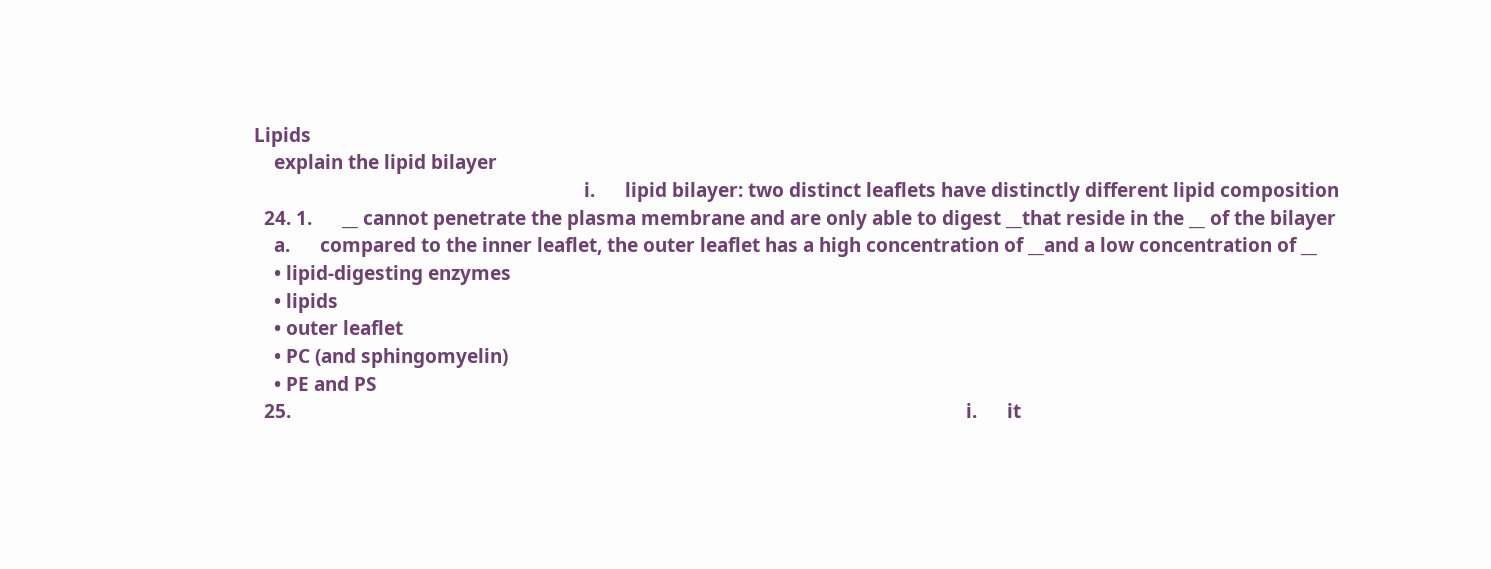Lipids
    explain the lipid bilayer
                                                                  i.      lipid bilayer: two distinct leaflets have distinctly different lipid composition
  24. 1.      __ cannot penetrate the plasma membrane and are only able to digest __that reside in the __ of the bilayer
    a.      compared to the inner leaflet, the outer leaflet has a high concentration of __and a low concentration of __
    • lipid-digesting enzymes
    • lipids
    • outer leaflet
    • PC (and sphingomyelin)
    • PE and PS
  25.                                                                                                                                       i.      it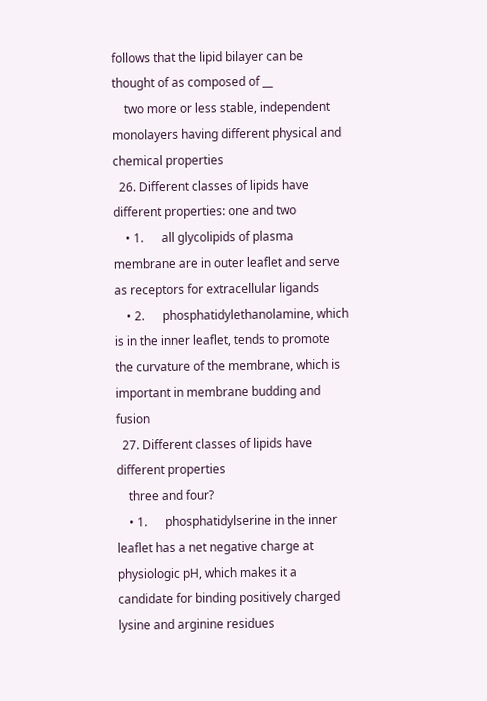follows that the lipid bilayer can be thought of as composed of __
    two more or less stable, independent monolayers having different physical and chemical properties
  26. Different classes of lipids have different properties: one and two
    • 1.      all glycolipids of plasma membrane are in outer leaflet and serve as receptors for extracellular ligands
    • 2.      phosphatidylethanolamine, which is in the inner leaflet, tends to promote the curvature of the membrane, which is important in membrane budding and fusion
  27. Different classes of lipids have different properties
    three and four?
    • 1.      phosphatidylserine in the inner leaflet has a net negative charge at physiologic pH, which makes it a candidate for binding positively charged lysine and arginine residues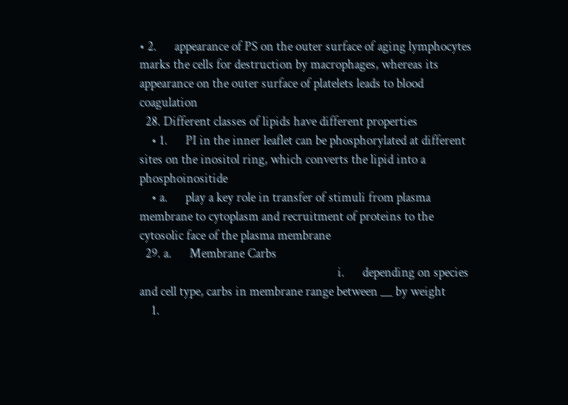• 2.      appearance of PS on the outer surface of aging lymphocytes marks the cells for destruction by macrophages, whereas its appearance on the outer surface of platelets leads to blood coagulation
  28. Different classes of lipids have different properties
    • 1.      PI in the inner leaflet can be phosphorylated at different sites on the inositol ring, which converts the lipid into a phosphoinositide
    • a.      play a key role in transfer of stimuli from plasma membrane to cytoplasm and recruitment of proteins to the cytosolic face of the plasma membrane
  29. a.      Membrane Carbs
                                                                  i.      depending on species and cell type, carbs in membrane range between __ by weight
    1.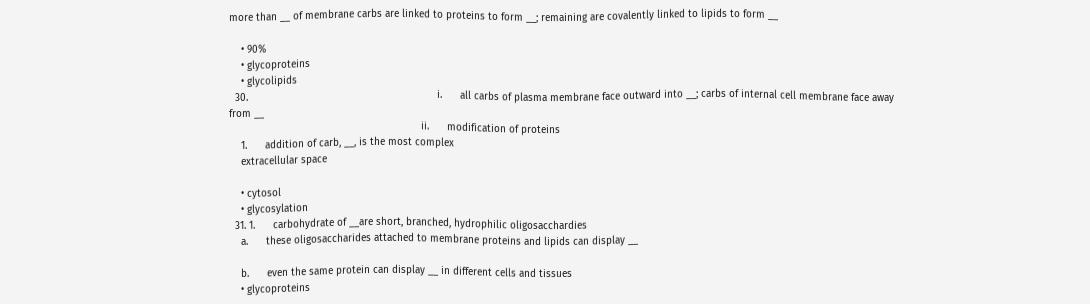more than __ of membrane carbs are linked to proteins to form __; remaining are covalently linked to lipids to form __

    • 90%
    • glycoproteins
    • glycolipids
  30.                                                               i.      all carbs of plasma membrane face outward into __; carbs of internal cell membrane face away from __
                                                                ii.      modification of proteins
    1.      addition of carb, __, is the most complex
    extracellular space

    • cytosol
    • glycosylation
  31. 1.      carbohydrate of __are short, branched, hydrophilic oligosacchardies
    a.      these oligosaccharides attached to membrane proteins and lipids can display __

    b.      even the same protein can display __ in different cells and tissues
    • glycoproteins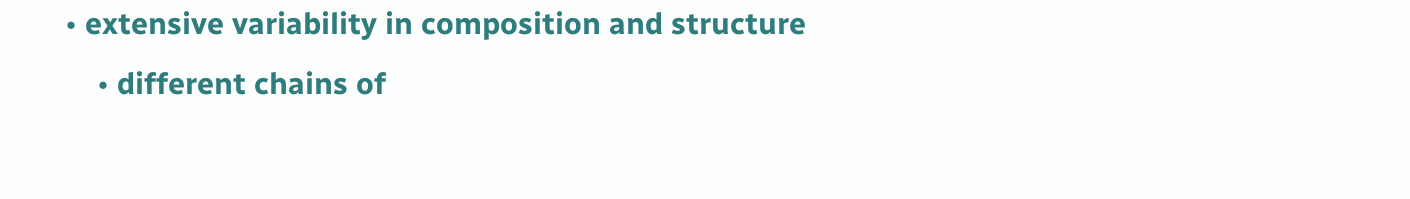• extensive variability in composition and structure
    • different chains of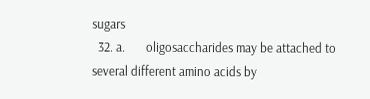sugars
  32. a.       oligosaccharides may be attached to several different amino acids by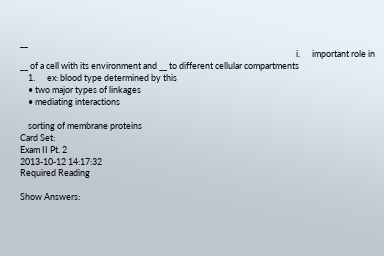__
                                                                                                                                          i.      important role in __ of a cell with its environment and __ to different cellular compartments
    1.      ex: blood type determined by this
    • two major types of linkages
    • mediating interactions

    sorting of membrane proteins
Card Set:
Exam II Pt. 2
2013-10-12 14:17:32
Required Reading

Show Answers: